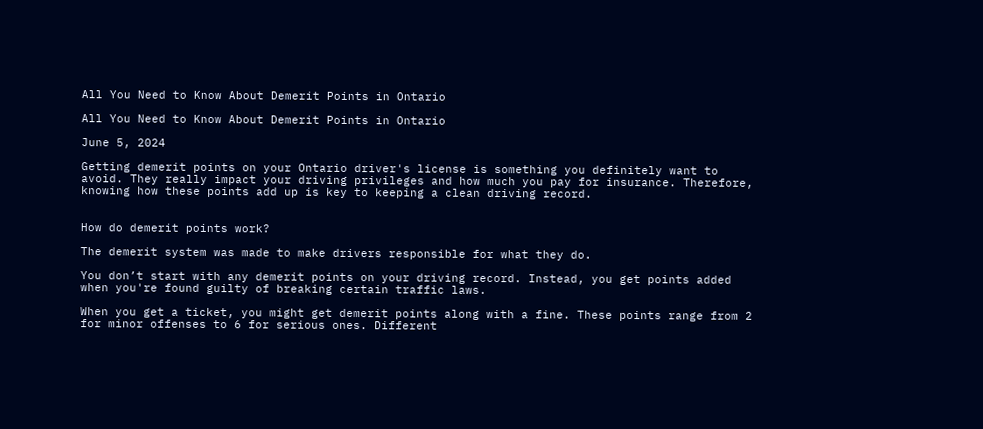All You Need to Know About Demerit Points in Ontario

All You Need to Know About Demerit Points in Ontario

June 5, 2024

Getting demerit points on your Ontario driver's license is something you definitely want to avoid. They really impact your driving privileges and how much you pay for insurance. Therefore, knowing how these points add up is key to keeping a clean driving record.


How do demerit points work?

The demerit system was made to make drivers responsible for what they do.

You don’t start with any demerit points on your driving record. Instead, you get points added when you're found guilty of breaking certain traffic laws.

When you get a ticket, you might get demerit points along with a fine. These points range from 2 for minor offenses to 6 for serious ones. Different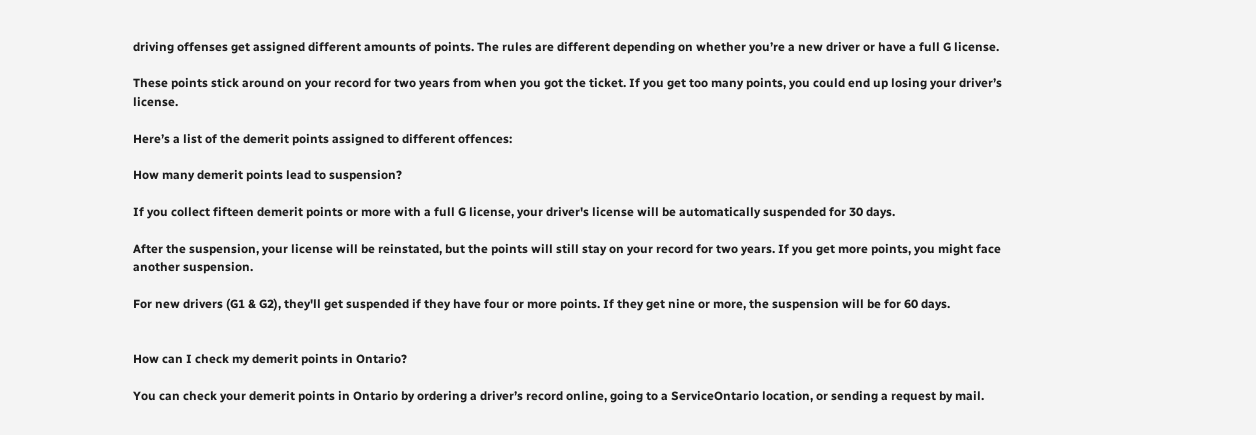driving offenses get assigned different amounts of points. The rules are different depending on whether you’re a new driver or have a full G license.

These points stick around on your record for two years from when you got the ticket. If you get too many points, you could end up losing your driver’s license.

Here’s a list of the demerit points assigned to different offences:

How many demerit points lead to suspension?

If you collect fifteen demerit points or more with a full G license, your driver's license will be automatically suspended for 30 days.

After the suspension, your license will be reinstated, but the points will still stay on your record for two years. If you get more points, you might face another suspension.

For new drivers (G1 & G2), they'll get suspended if they have four or more points. If they get nine or more, the suspension will be for 60 days.


How can I check my demerit points in Ontario?

You can check your demerit points in Ontario by ordering a driver’s record online, going to a ServiceOntario location, or sending a request by mail.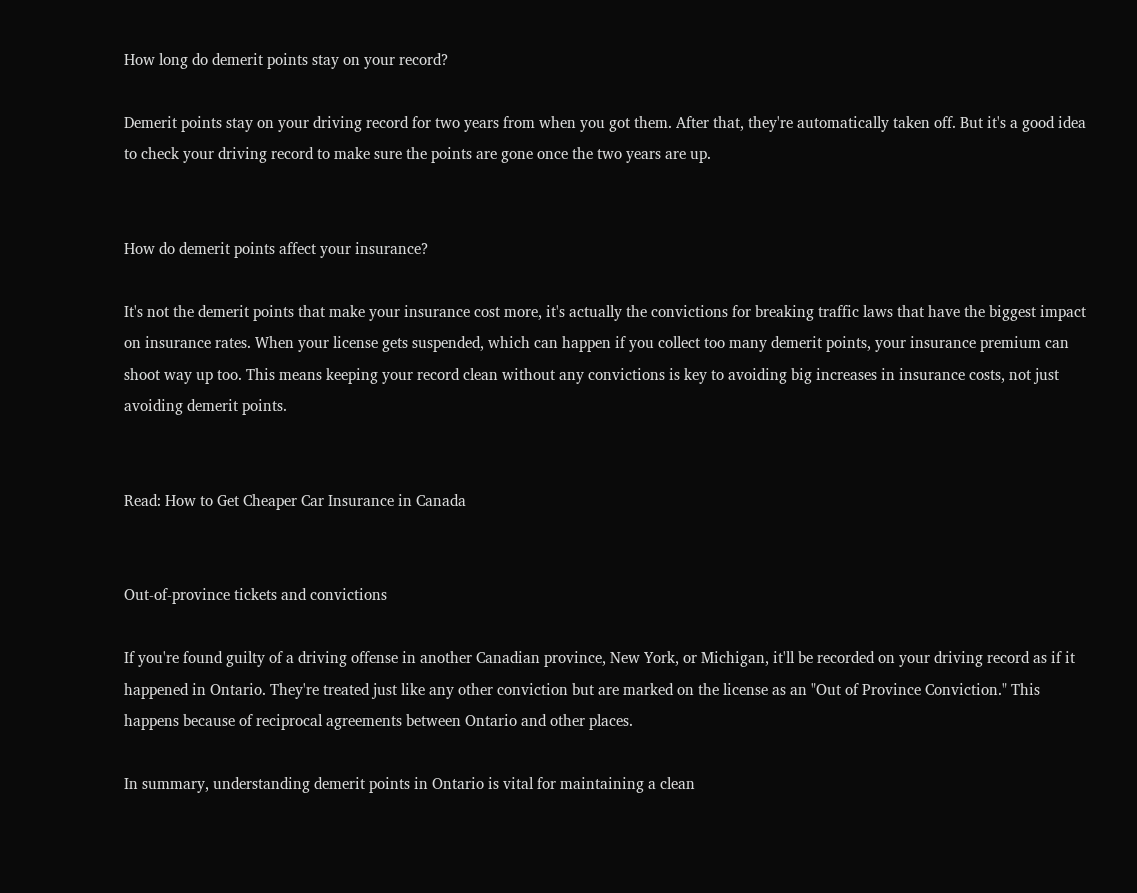How long do demerit points stay on your record?

Demerit points stay on your driving record for two years from when you got them. After that, they're automatically taken off. But it's a good idea to check your driving record to make sure the points are gone once the two years are up.


How do demerit points affect your insurance?

It's not the demerit points that make your insurance cost more, it's actually the convictions for breaking traffic laws that have the biggest impact on insurance rates. When your license gets suspended, which can happen if you collect too many demerit points, your insurance premium can shoot way up too. This means keeping your record clean without any convictions is key to avoiding big increases in insurance costs, not just avoiding demerit points.


Read: How to Get Cheaper Car Insurance in Canada


Out-of-province tickets and convictions

If you're found guilty of a driving offense in another Canadian province, New York, or Michigan, it'll be recorded on your driving record as if it happened in Ontario. They're treated just like any other conviction but are marked on the license as an "Out of Province Conviction." This happens because of reciprocal agreements between Ontario and other places.

In summary, understanding demerit points in Ontario is vital for maintaining a clean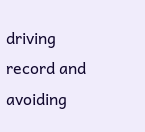driving record and avoiding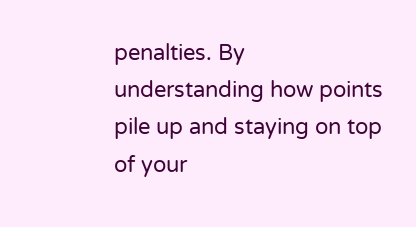penalties. By understanding how points pile up and staying on top of your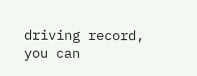driving record, you can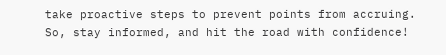take proactive steps to prevent points from accruing. So, stay informed, and hit the road with confidence!